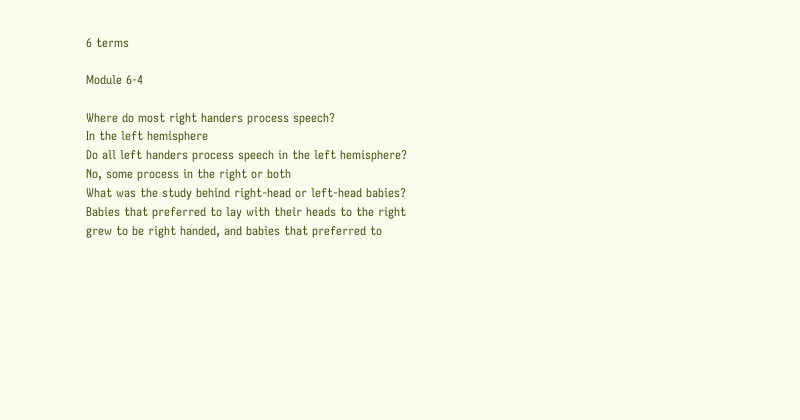6 terms

Module 6-4

Where do most right handers process speech?
In the left hemisphere
Do all left handers process speech in the left hemisphere?
No, some process in the right or both
What was the study behind right-head or left-head babies?
Babies that preferred to lay with their heads to the right grew to be right handed, and babies that preferred to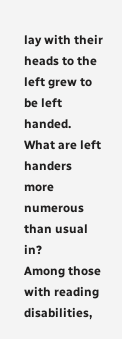lay with their heads to the left grew to be left handed.
What are left handers more numerous than usual in?
Among those with reading disabilities,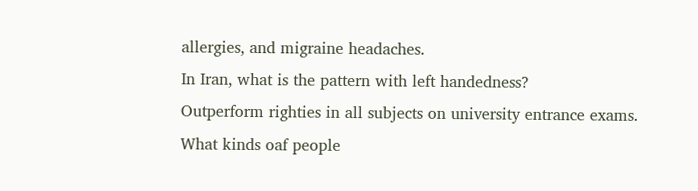allergies, and migraine headaches.
In Iran, what is the pattern with left handedness?
Outperform righties in all subjects on university entrance exams.
What kinds oaf people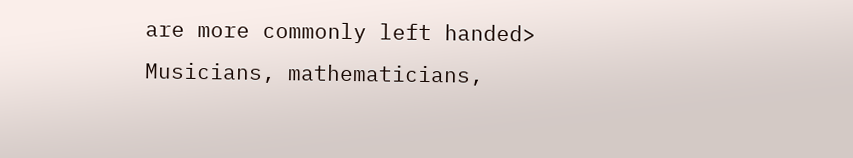are more commonly left handed>
Musicians, mathematicians,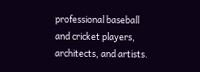professional baseball and cricket players, architects, and artists.